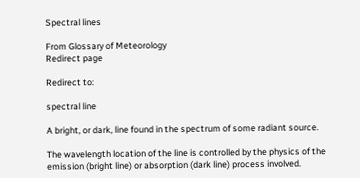Spectral lines

From Glossary of Meteorology
Redirect page

Redirect to:

spectral line

A bright, or dark, line found in the spectrum of some radiant source.

The wavelength location of the line is controlled by the physics of the emission (bright line) or absorption (dark line) process involved.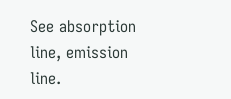See absorption line, emission line.